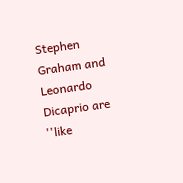Stephen Graham and Leonardo Dicaprio are ''like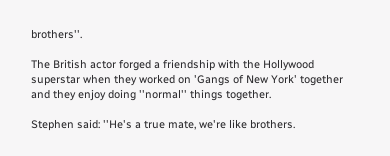brothers''.

The British actor forged a friendship with the Hollywood superstar when they worked on 'Gangs of New York' together and they enjoy doing ''normal'' things together.

Stephen said: ''He's a true mate, we're like brothers.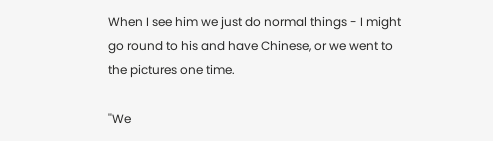When I see him we just do normal things - I might go round to his and have Chinese, or we went to the pictures one time.

''We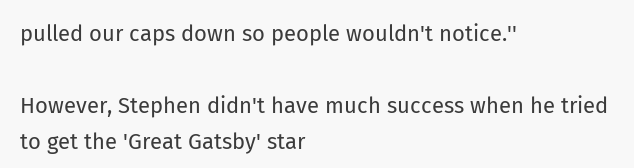pulled our caps down so people wouldn't notice.''

However, Stephen didn't have much success when he tried to get the 'Great Gatsby' star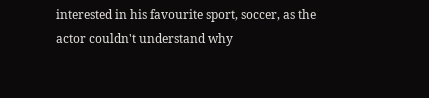interested in his favourite sport, soccer, as the actor couldn't understand why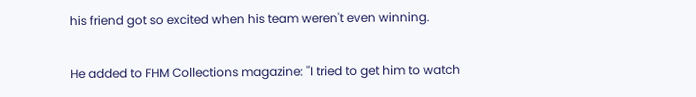his friend got so excited when his team weren't even winning.

He added to FHM Collections magazine: ''I tried to get him to watch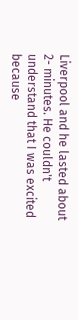Liverpool and he lasted about 2- minutes. He couldn't understand that I was excited because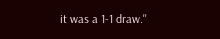it was a 1-1 draw.''